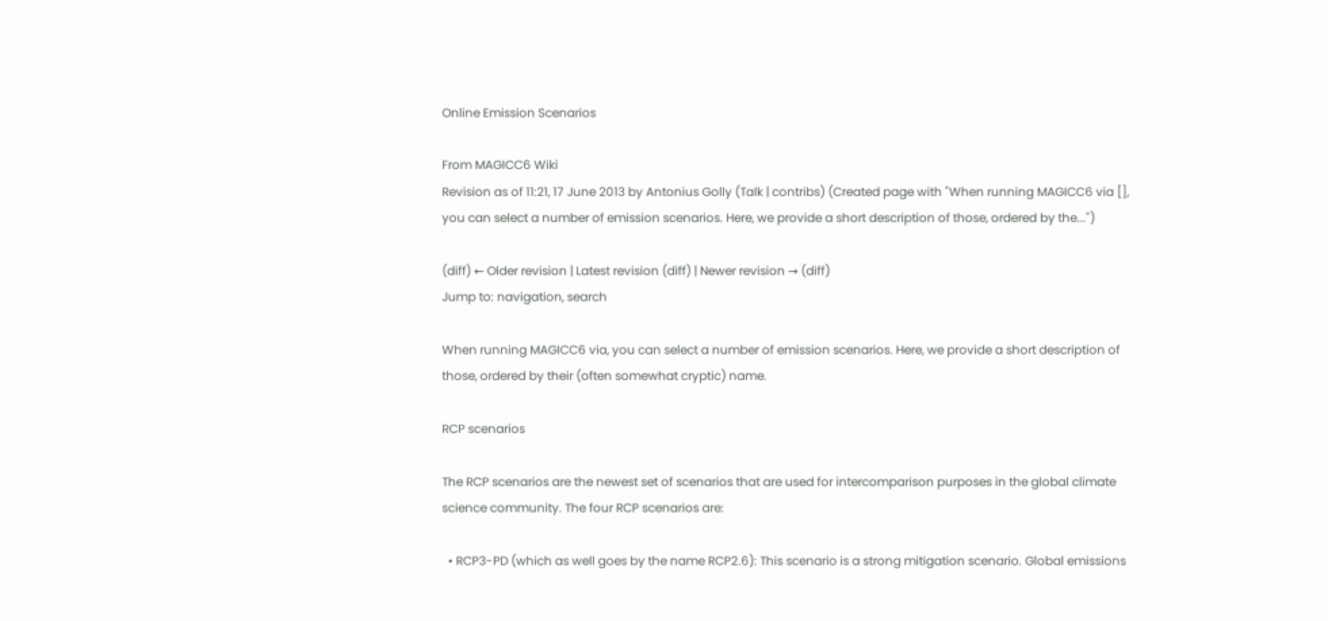Online Emission Scenarios

From MAGICC6 Wiki
Revision as of 11:21, 17 June 2013 by Antonius Golly (Talk | contribs) (Created page with "When running MAGICC6 via [], you can select a number of emission scenarios. Here, we provide a short description of those, ordered by the...")

(diff) ← Older revision | Latest revision (diff) | Newer revision → (diff)
Jump to: navigation, search

When running MAGICC6 via, you can select a number of emission scenarios. Here, we provide a short description of those, ordered by their (often somewhat cryptic) name.

RCP scenarios

The RCP scenarios are the newest set of scenarios that are used for intercomparison purposes in the global climate science community. The four RCP scenarios are:

  • RCP3-PD (which as well goes by the name RCP2.6): This scenario is a strong mitigation scenario. Global emissions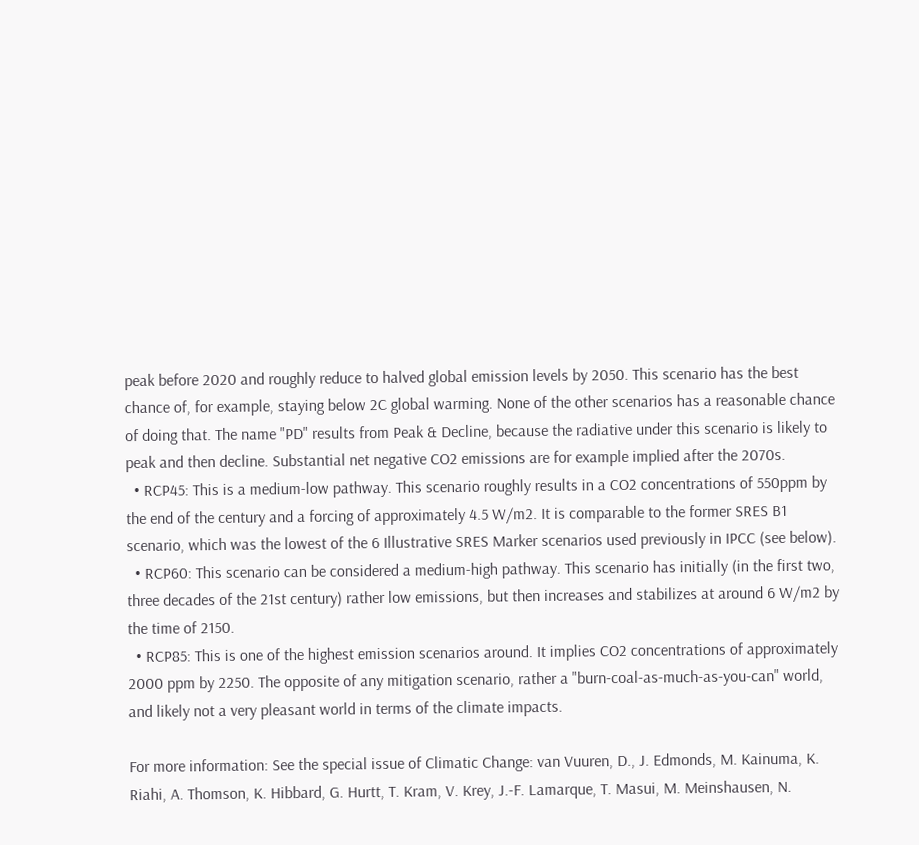peak before 2020 and roughly reduce to halved global emission levels by 2050. This scenario has the best chance of, for example, staying below 2C global warming. None of the other scenarios has a reasonable chance of doing that. The name "PD" results from Peak & Decline, because the radiative under this scenario is likely to peak and then decline. Substantial net negative CO2 emissions are for example implied after the 2070s.
  • RCP45: This is a medium-low pathway. This scenario roughly results in a CO2 concentrations of 550ppm by the end of the century and a forcing of approximately 4.5 W/m2. It is comparable to the former SRES B1 scenario, which was the lowest of the 6 Illustrative SRES Marker scenarios used previously in IPCC (see below).
  • RCP60: This scenario can be considered a medium-high pathway. This scenario has initially (in the first two, three decades of the 21st century) rather low emissions, but then increases and stabilizes at around 6 W/m2 by the time of 2150.
  • RCP85: This is one of the highest emission scenarios around. It implies CO2 concentrations of approximately 2000 ppm by 2250. The opposite of any mitigation scenario, rather a "burn-coal-as-much-as-you-can" world, and likely not a very pleasant world in terms of the climate impacts.

For more information: See the special issue of Climatic Change: van Vuuren, D., J. Edmonds, M. Kainuma, K. Riahi, A. Thomson, K. Hibbard, G. Hurtt, T. Kram, V. Krey, J.-F. Lamarque, T. Masui, M. Meinshausen, N.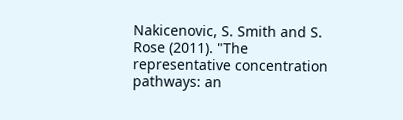Nakicenovic, S. Smith and S. Rose (2011). "The representative concentration pathways: an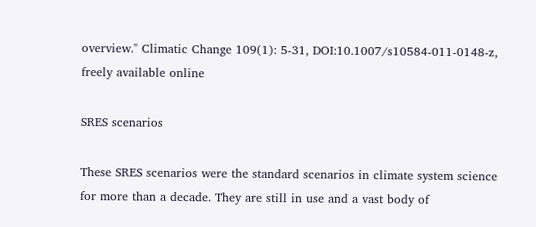overview." Climatic Change 109(1): 5-31, DOI:10.1007/s10584-011-0148-z, freely available online

SRES scenarios

These SRES scenarios were the standard scenarios in climate system science for more than a decade. They are still in use and a vast body of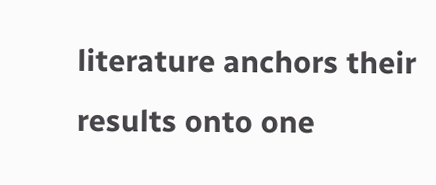literature anchors their results onto one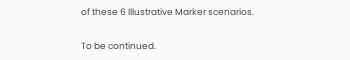of these 6 Illustrative Marker scenarios.

To be continued.